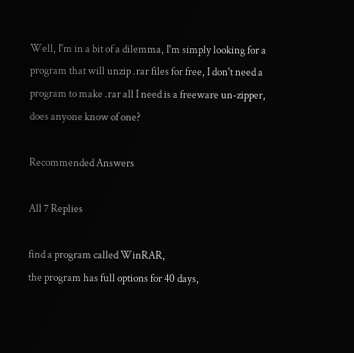Well, I'm in a bit of a dilemma, I'm simply looking for a program that will unzip .rar files for free, I don't need a program to make .rar all I need is a freeware un-zipper, does anyone know of one?

Recommended Answers

All 7 Replies

find a program called WinRAR,
the program has full options for 40 days,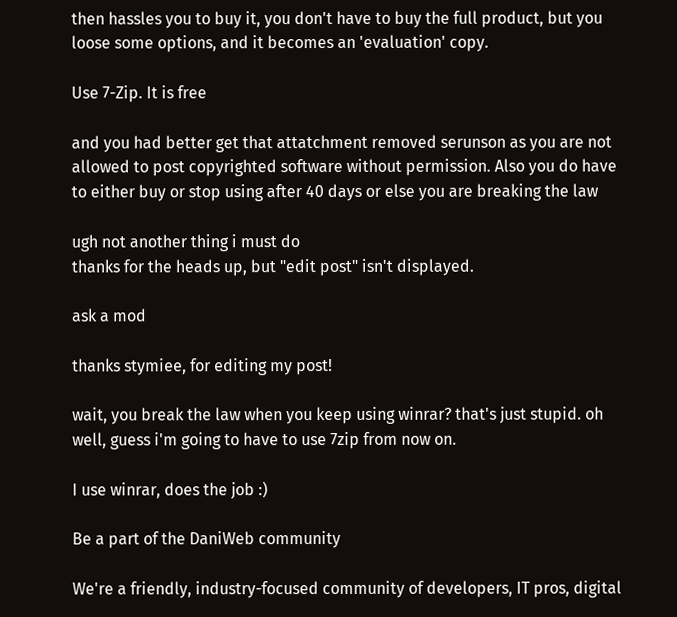then hassles you to buy it, you don't have to buy the full product, but you loose some options, and it becomes an 'evaluation' copy.

Use 7-Zip. It is free

and you had better get that attatchment removed serunson as you are not allowed to post copyrighted software without permission. Also you do have to either buy or stop using after 40 days or else you are breaking the law

ugh not another thing i must do
thanks for the heads up, but "edit post" isn't displayed.

ask a mod

thanks stymiee, for editing my post!

wait, you break the law when you keep using winrar? that's just stupid. oh well, guess i'm going to have to use 7zip from now on.

I use winrar, does the job :)

Be a part of the DaniWeb community

We're a friendly, industry-focused community of developers, IT pros, digital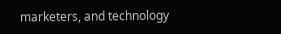marketers, and technology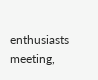enthusiasts meeting,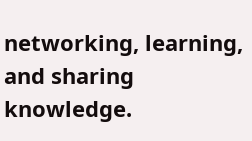networking, learning, and sharing knowledge.